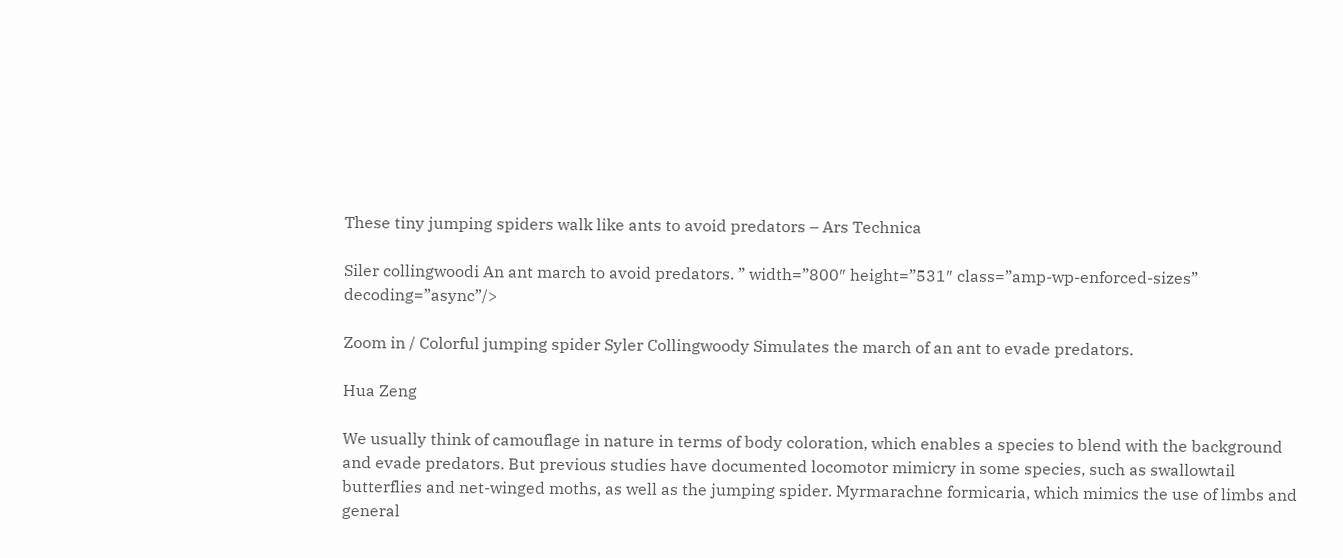These tiny jumping spiders walk like ants to avoid predators – Ars Technica

Siler collingwoodi An ant march to avoid predators. ” width=”800″ height=”531″ class=”amp-wp-enforced-sizes” decoding=”async”/>

Zoom in / Colorful jumping spider Syler Collingwoody Simulates the march of an ant to evade predators.

Hua Zeng

We usually think of camouflage in nature in terms of body coloration, which enables a species to blend with the background and evade predators. But previous studies have documented locomotor mimicry in some species, such as swallowtail butterflies and net-winged moths, as well as the jumping spider. Myrmarachne formicaria, which mimics the use of limbs and general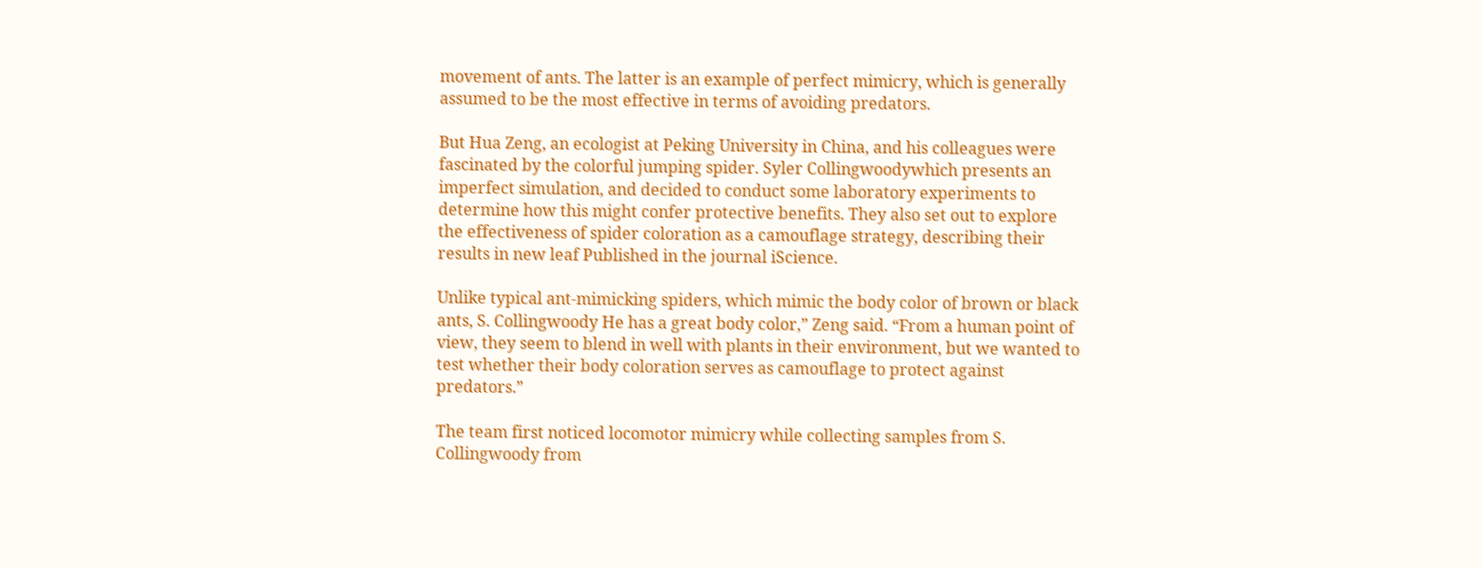movement of ants. The latter is an example of perfect mimicry, which is generally assumed to be the most effective in terms of avoiding predators.

But Hua Zeng, an ecologist at Peking University in China, and his colleagues were fascinated by the colorful jumping spider. Syler Collingwoodywhich presents an imperfect simulation, and decided to conduct some laboratory experiments to determine how this might confer protective benefits. They also set out to explore the effectiveness of spider coloration as a camouflage strategy, describing their results in new leaf Published in the journal iScience.

Unlike typical ant-mimicking spiders, which mimic the body color of brown or black ants, S. Collingwoody He has a great body color,” Zeng said. “From a human point of view, they seem to blend in well with plants in their environment, but we wanted to test whether their body coloration serves as camouflage to protect against predators.”

The team first noticed locomotor mimicry while collecting samples from S. Collingwoody from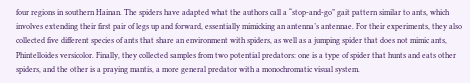four regions in southern Hainan. The spiders have adapted what the authors call a “stop-and-go” gait pattern similar to ants, which involves extending their first pair of legs up and forward, essentially mimicking an antenna’s antennae. For their experiments, they also collected five different species of ants that share an environment with spiders, as well as a jumping spider that does not mimic ants, Phintelloides versicolor. Finally, they collected samples from two potential predators: one is a type of spider that hunts and eats other spiders, and the other is a praying mantis, a more general predator with a monochromatic visual system.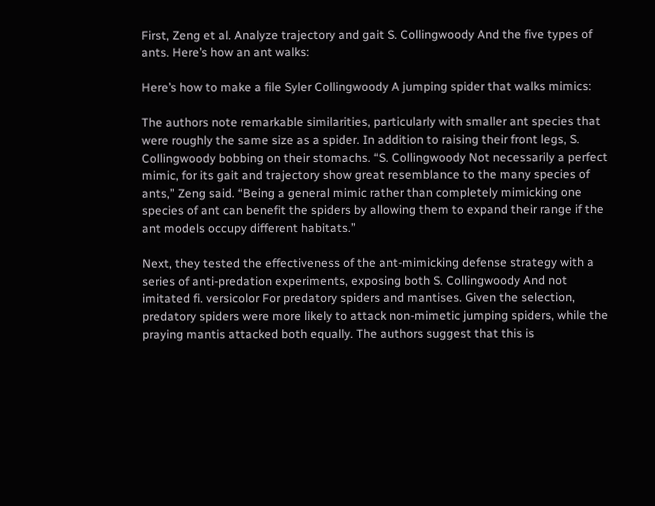First, Zeng et al. Analyze trajectory and gait S. Collingwoody And the five types of ants. Here’s how an ant walks:

Here’s how to make a file Syler Collingwoody A jumping spider that walks mimics:

The authors note remarkable similarities, particularly with smaller ant species that were roughly the same size as a spider. In addition to raising their front legs, S. Collingwoody bobbing on their stomachs. “S. Collingwoody Not necessarily a perfect mimic, for its gait and trajectory show great resemblance to the many species of ants,” Zeng said. “Being a general mimic rather than completely mimicking one species of ant can benefit the spiders by allowing them to expand their range if the ant models occupy different habitats.”

Next, they tested the effectiveness of the ant-mimicking defense strategy with a series of anti-predation experiments, exposing both S. Collingwoody And not imitated fi. versicolor For predatory spiders and mantises. Given the selection, predatory spiders were more likely to attack non-mimetic jumping spiders, while the praying mantis attacked both equally. The authors suggest that this is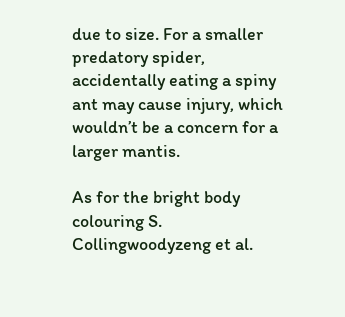due to size. For a smaller predatory spider, accidentally eating a spiny ant may cause injury, which wouldn’t be a concern for a larger mantis.

As for the bright body colouring S. Collingwoodyzeng et al.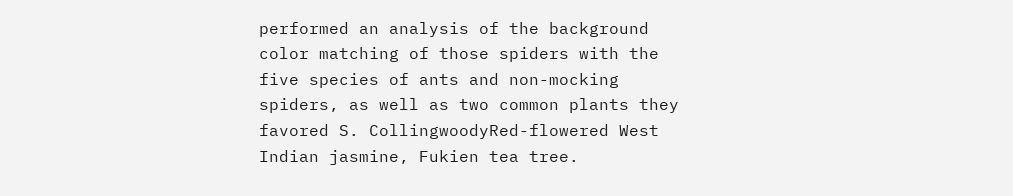performed an analysis of the background color matching of those spiders with the five species of ants and non-mocking spiders, as well as two common plants they favored S. CollingwoodyRed-flowered West Indian jasmine, Fukien tea tree.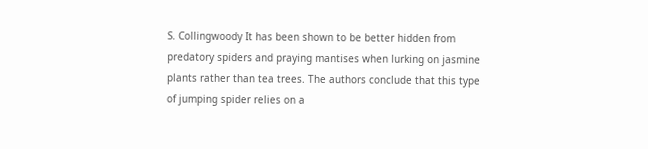S. Collingwoody It has been shown to be better hidden from predatory spiders and praying mantises when lurking on jasmine plants rather than tea trees. The authors conclude that this type of jumping spider relies on a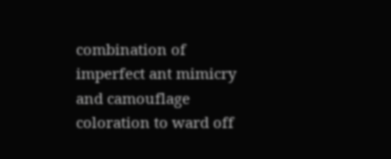combination of imperfect ant mimicry and camouflage coloration to ward off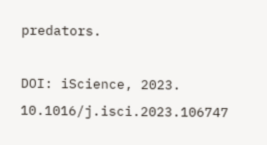predators.

DOI: iScience, 2023. 10.1016/j.isci.2023.106747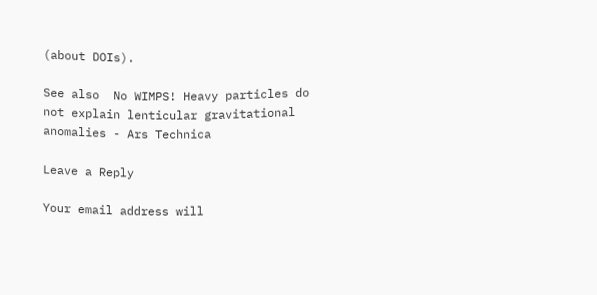(about DOIs).

See also  No WIMPS! Heavy particles do not explain lenticular gravitational anomalies - Ars Technica

Leave a Reply

Your email address will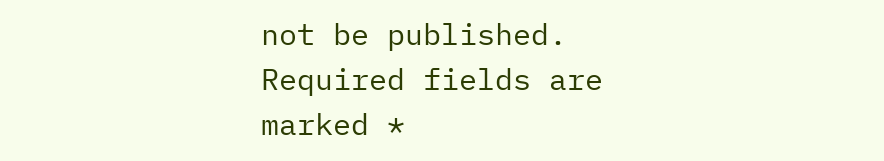not be published. Required fields are marked *